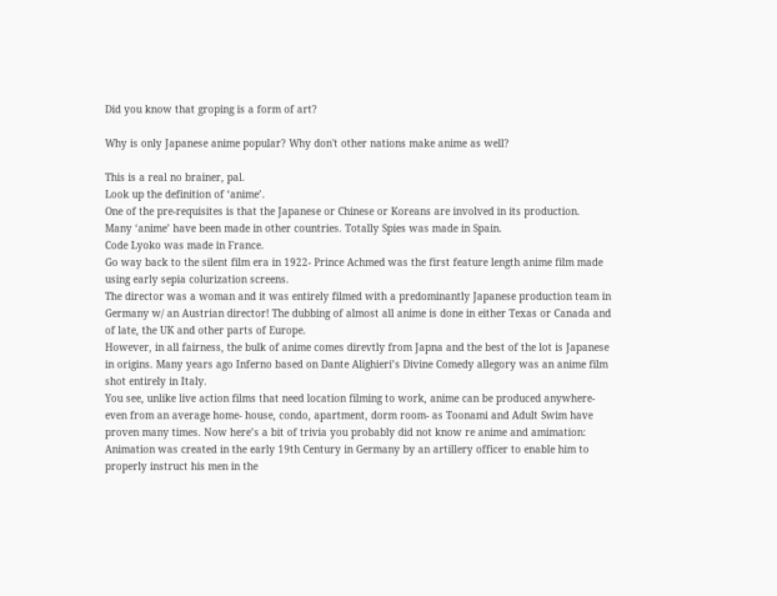Did you know that groping is a form of art?

Why is only Japanese anime popular? Why don't other nations make anime as well?

This is a real no brainer, pal.
Look up the definition of ‘anime’.
One of the pre-requisites is that the Japanese or Chinese or Koreans are involved in its production.
Many ‘anime’ have been made in other countries. Totally Spies was made in Spain.
Code Lyoko was made in France.
Go way back to the silent film era in 1922- Prince Achmed was the first feature length anime film made using early sepia colurization screens.
The director was a woman and it was entirely filmed with a predominantly Japanese production team in Germany w/ an Austrian director! The dubbing of almost all anime is done in either Texas or Canada and of late, the UK and other parts of Europe.
However, in all fairness, the bulk of anime comes direvtly from Japna and the best of the lot is Japanese in origins. Many years ago Inferno based on Dante Alighieri’s Divine Comedy allegory was an anime film shot entirely in Italy.
You see, unlike live action films that need location filming to work, anime can be produced anywhere- even from an average home- house, condo, apartment, dorm room- as Toonami and Adult Swim have proven many times. Now here’s a bit of trivia you probably did not know re anime and amimation: Animation was created in the early 19th Century in Germany by an artillery officer to enable him to properly instruct his men in the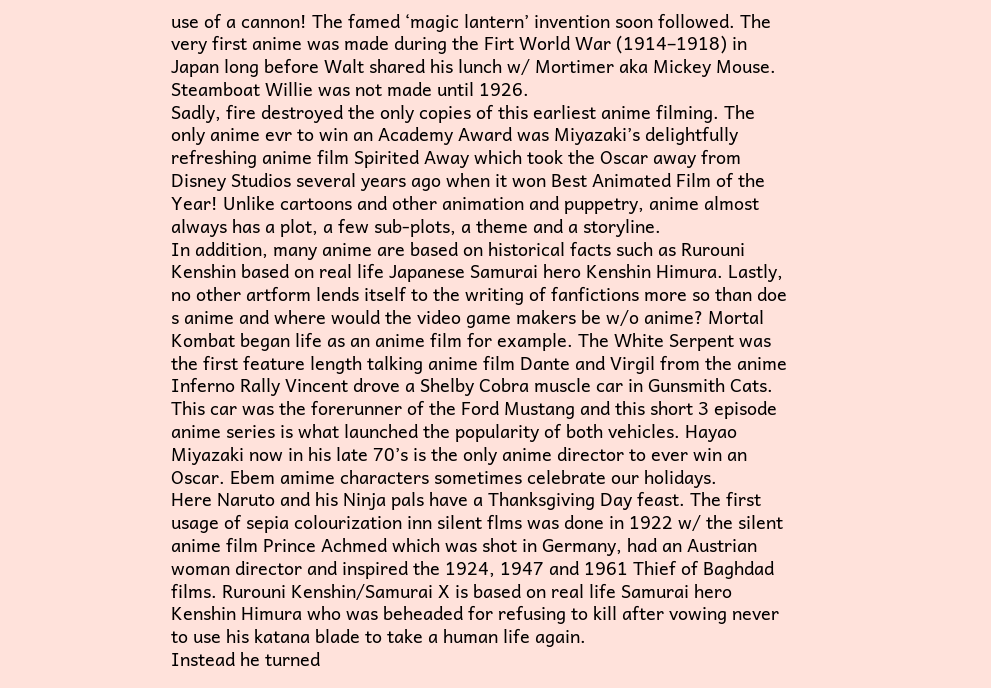use of a cannon! The famed ‘magic lantern’ invention soon followed. The very first anime was made during the Firt World War (1914–1918) in Japan long before Walt shared his lunch w/ Mortimer aka Mickey Mouse.
Steamboat Willie was not made until 1926.
Sadly, fire destroyed the only copies of this earliest anime filming. The only anime evr to win an Academy Award was Miyazaki’s delightfully refreshing anime film Spirited Away which took the Oscar away from Disney Studios several years ago when it won Best Animated Film of the Year! Unlike cartoons and other animation and puppetry, anime almost always has a plot, a few sub-plots, a theme and a storyline.
In addition, many anime are based on historical facts such as Rurouni Kenshin based on real life Japanese Samurai hero Kenshin Himura. Lastly, no other artform lends itself to the writing of fanfictions more so than doe s anime and where would the video game makers be w/o anime? Mortal Kombat began life as an anime film for example. The White Serpent was the first feature length talking anime film Dante and Virgil from the anime Inferno Rally Vincent drove a Shelby Cobra muscle car in Gunsmith Cats.
This car was the forerunner of the Ford Mustang and this short 3 episode anime series is what launched the popularity of both vehicles. Hayao Miyazaki now in his late 70’s is the only anime director to ever win an Oscar. Ebem amime characters sometimes celebrate our holidays.
Here Naruto and his Ninja pals have a Thanksgiving Day feast. The first usage of sepia colourization inn silent flms was done in 1922 w/ the silent anime film Prince Achmed which was shot in Germany, had an Austrian woman director and inspired the 1924, 1947 and 1961 Thief of Baghdad films. Rurouni Kenshin/Samurai X is based on real life Samurai hero Kenshin Himura who was beheaded for refusing to kill after vowing never to use his katana blade to take a human life again.
Instead he turned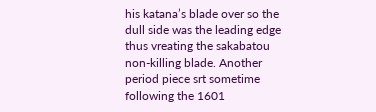his katana’s blade over so the dull side was the leading edge thus vreating the sakabatou non-killing blade. Another period piece srt sometime following the 1601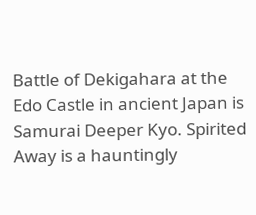Battle of Dekigahara at the Edo Castle in ancient Japan is Samurai Deeper Kyo. Spirited Away is a hauntingly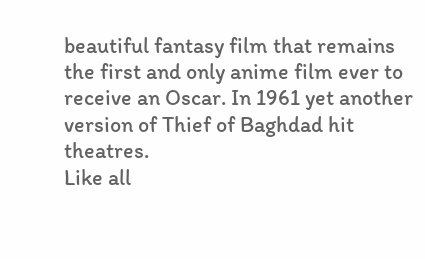beautiful fantasy film that remains the first and only anime film ever to receive an Oscar. In 1961 yet another version of Thief of Baghdad hit theatres.
Like all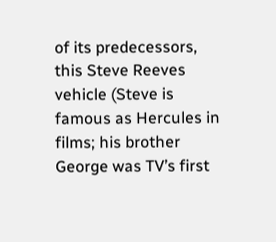of its predecessors, this Steve Reeves vehicle (Steve is famous as Hercules in films; his brother George was TV’s first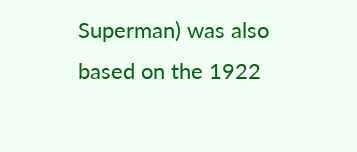Superman) was also based on the 1922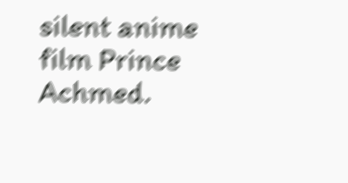silent anime film Prince Achmed.